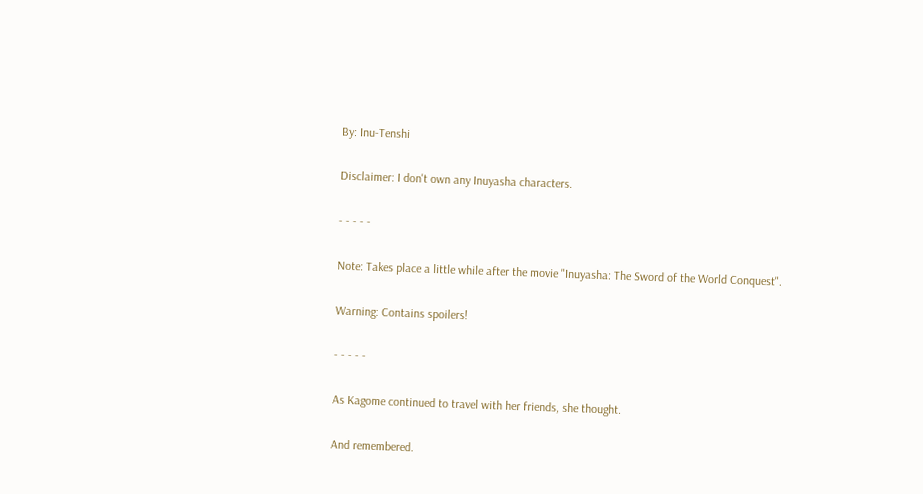By: Inu-Tenshi

Disclaimer: I don't own any Inuyasha characters.

- - - - -

Note: Takes place a little while after the movie "Inuyasha: The Sword of the World Conquest".

Warning: Contains spoilers!

- - - - -

As Kagome continued to travel with her friends, she thought.

And remembered.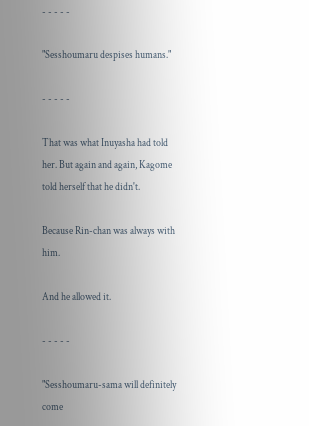- - - - -

"Sesshoumaru despises humans."

- - - - -

That was what Inuyasha had told her. But again and again, Kagome told herself that he didn't.

Because Rin-chan was always with him.

And he allowed it.

- - - - -

"Sesshoumaru-sama will definitely come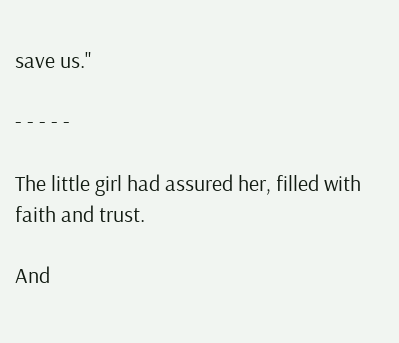save us."

- - - - -

The little girl had assured her, filled with faith and trust.

And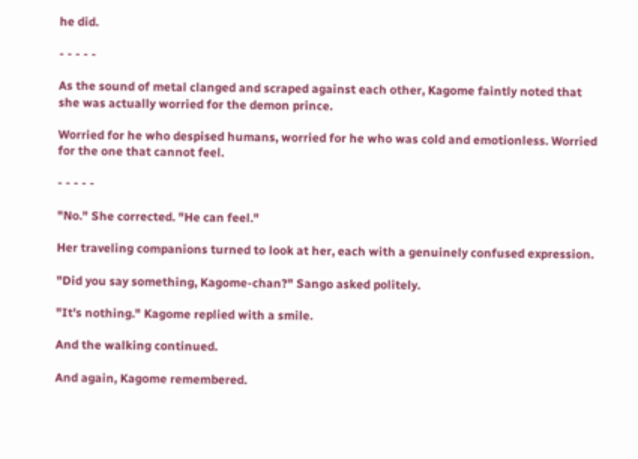he did.

- - - - -

As the sound of metal clanged and scraped against each other, Kagome faintly noted that she was actually worried for the demon prince.

Worried for he who despised humans, worried for he who was cold and emotionless. Worried for the one that cannot feel.

- - - - -

"No." She corrected. "He can feel."

Her traveling companions turned to look at her, each with a genuinely confused expression.

"Did you say something, Kagome-chan?" Sango asked politely.

"It's nothing." Kagome replied with a smile.

And the walking continued.

And again, Kagome remembered.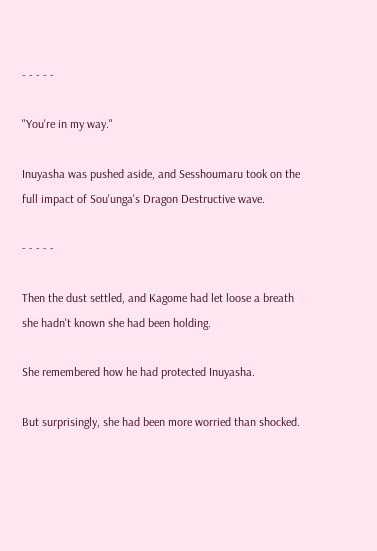- - - - -

"You're in my way."

Inuyasha was pushed aside, and Sesshoumaru took on the full impact of Sou'unga's Dragon Destructive wave.

- - - - -

Then the dust settled, and Kagome had let loose a breath she hadn't known she had been holding.

She remembered how he had protected Inuyasha.

But surprisingly, she had been more worried than shocked.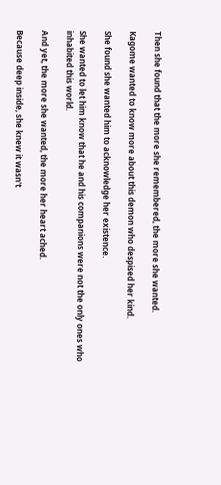Then she found that the more she remembered, the more she wanted.

Kagome wanted to know more about this demon who despised her kind.

She found she wanted him to acknowledge her existence.

She wanted to let him know that he and his companions were not the only ones who inhabited this world.

And yet, the more she wanted, the more her heart ached.

Because deep inside, she knew it wasn't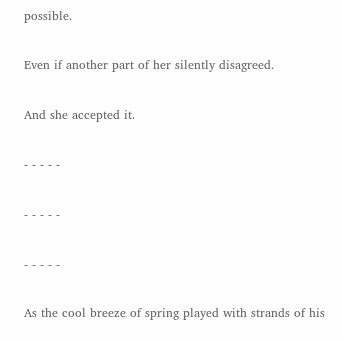possible.

Even if another part of her silently disagreed.

And she accepted it.

- - - - -

- - - - -

- - - - -

As the cool breeze of spring played with strands of his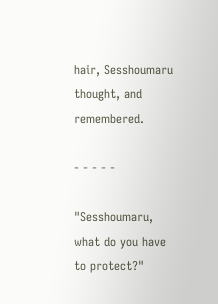hair, Sesshoumaru thought, and remembered.

- - - - -

"Sesshoumaru, what do you have to protect?"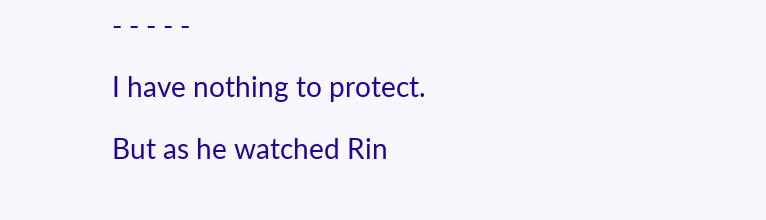- - - - -

I have nothing to protect.

But as he watched Rin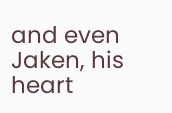and even Jaken, his heart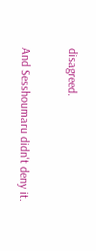disagreed.

And Sesshoumaru didn't deny it.